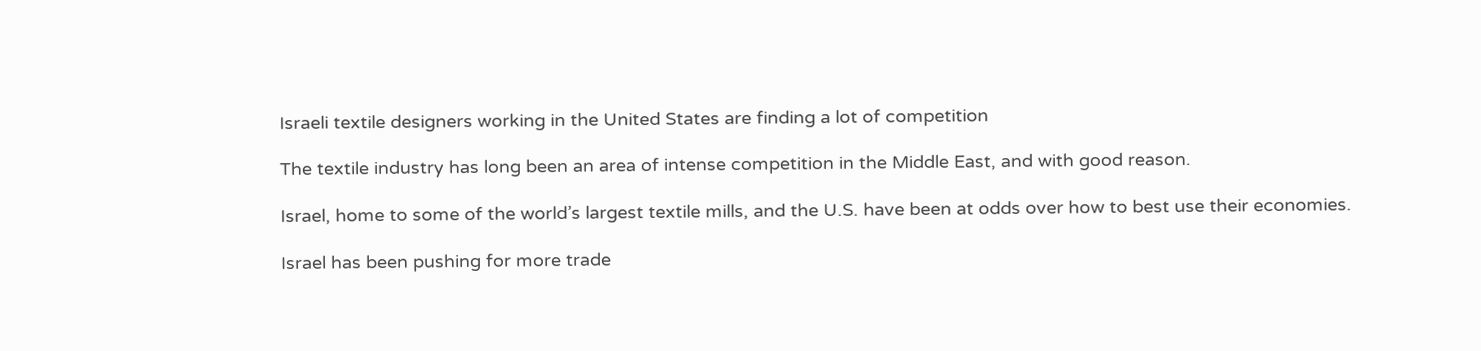Israeli textile designers working in the United States are finding a lot of competition

The textile industry has long been an area of intense competition in the Middle East, and with good reason.

Israel, home to some of the world’s largest textile mills, and the U.S. have been at odds over how to best use their economies.

Israel has been pushing for more trade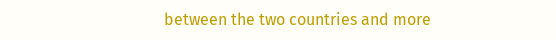between the two countries and more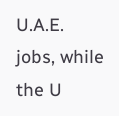U.A.E. jobs, while the U